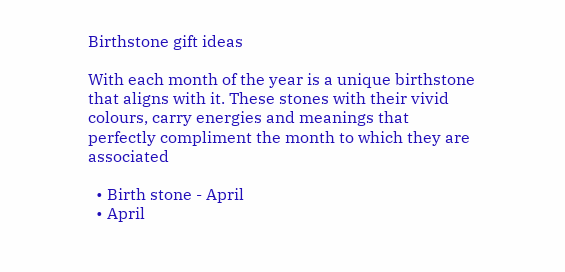Birthstone gift ideas

With each month of the year is a unique birthstone that aligns with it. These stones with their vivid colours, carry energies and meanings that perfectly compliment the month to which they are associated

  • Birth stone - April
  • April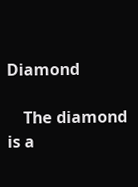Diamond

    The diamond is a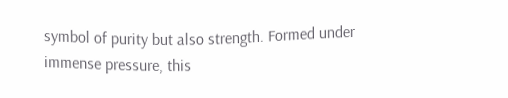symbol of purity but also strength. Formed under immense pressure, this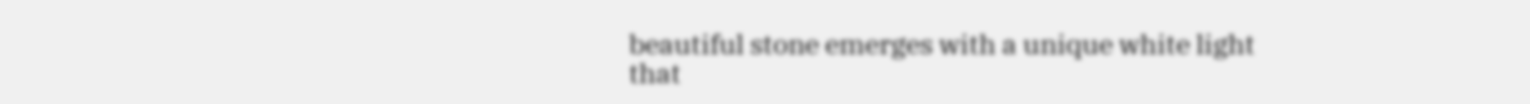beautiful stone emerges with a unique white light that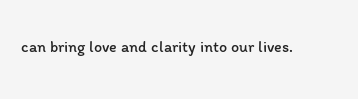can bring love and clarity into our lives.